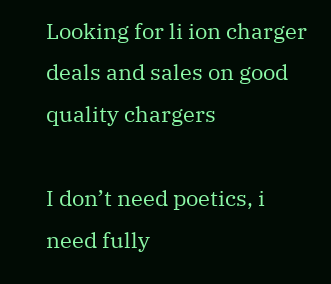Looking for li ion charger deals and sales on good quality chargers

I don’t need poetics, i need fully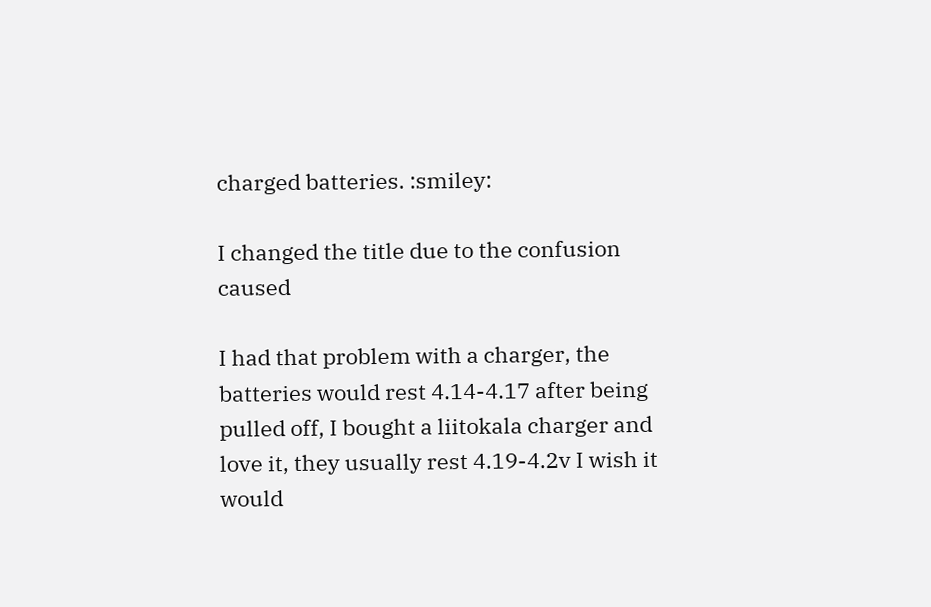charged batteries. :smiley:

I changed the title due to the confusion caused

I had that problem with a charger, the batteries would rest 4.14-4.17 after being pulled off, I bought a liitokala charger and love it, they usually rest 4.19-4.2v I wish it would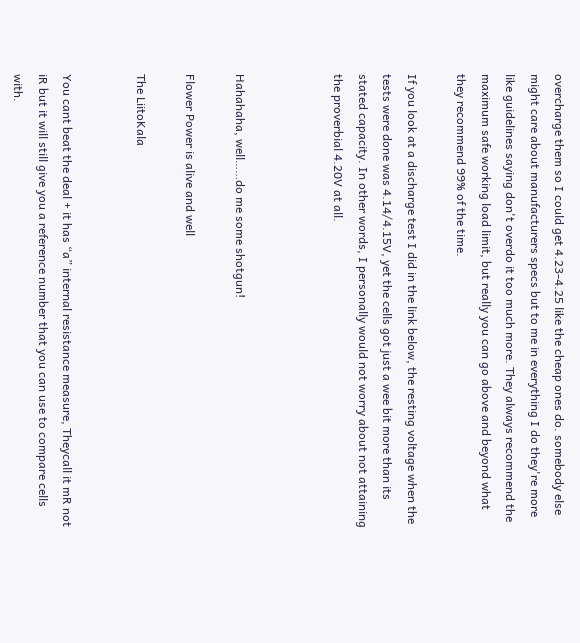overcharge them so I could get 4.23-4.25 like the cheap ones do. somebody else might care about manufacturers specs but to me in everything I do they're more like guidelines saying don't overdo it too much more. They always recommend the maximum safe working load limit, but really you can go above and beyond what they recommend 99% of the time.

If you look at a discharge test I did in the link below, the resting voltage when the tests were done was 4.14/4.15V, yet the cells got just a wee bit more than its stated capacity. In other words, I personally would not worry about not attaining the proverbial 4.20V at all.



Hahahaha, well……do me some shotgun!

Flower Power is alive and well

The LiitoKala


You cant beat the deal + it has “a” internal resistance measure, Theycall it mR not iR but it will still give you a reference number that you can use to compare cells with.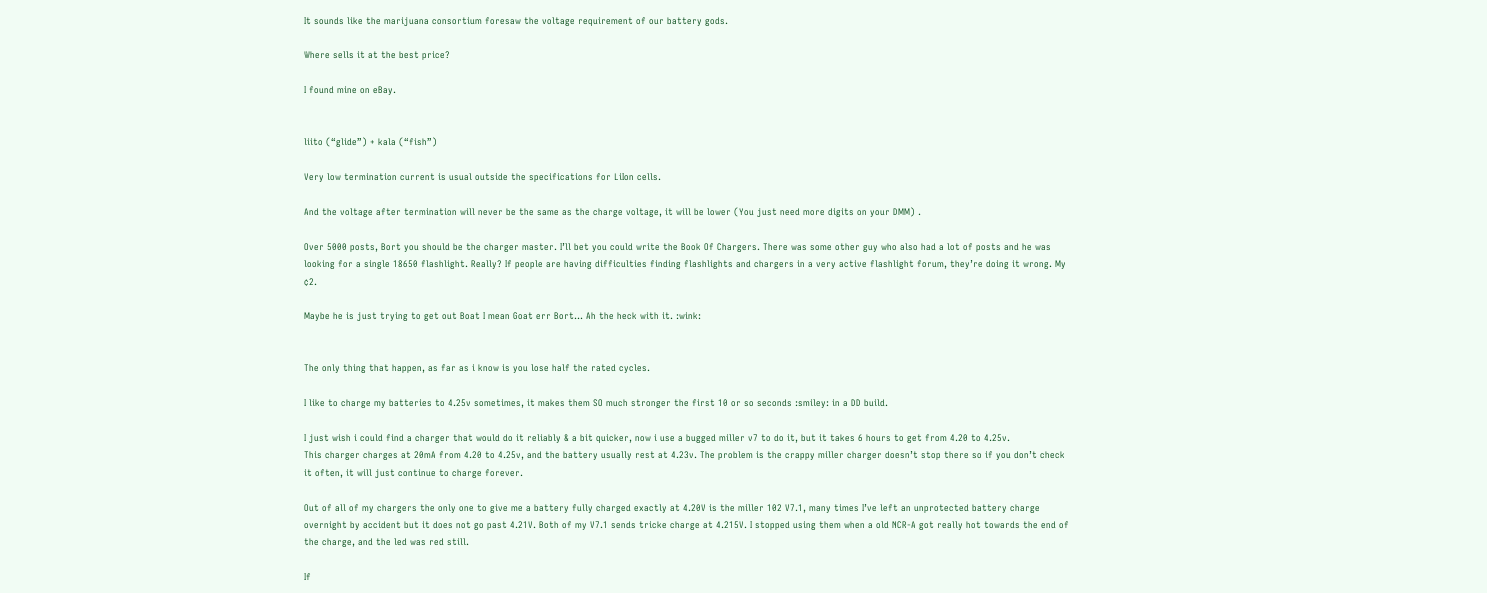It sounds like the marijuana consortium foresaw the voltage requirement of our battery gods.

Where sells it at the best price?

I found mine on eBay.


liito (“glide”) + kala (“fish”)

Very low termination current is usual outside the specifications for LiIon cells.

And the voltage after termination will never be the same as the charge voltage, it will be lower (You just need more digits on your DMM) .

Over 5000 posts, Bort you should be the charger master. I’ll bet you could write the Book Of Chargers. There was some other guy who also had a lot of posts and he was looking for a single 18650 flashlight. Really? If people are having difficulties finding flashlights and chargers in a very active flashlight forum, they’re doing it wrong. My ¢2.

Maybe he is just trying to get out Boat I mean Goat err Bort… Ah the heck with it. :wink:


The only thing that happen, as far as i know is you lose half the rated cycles.

I like to charge my batteries to 4.25v sometimes, it makes them SO much stronger the first 10 or so seconds :smiley: in a DD build.

I just wish i could find a charger that would do it reliably & a bit quicker, now i use a bugged miller v7 to do it, but it takes 6 hours to get from 4.20 to 4.25v.
This charger charges at 20mA from 4.20 to 4.25v, and the battery usually rest at 4.23v. The problem is the crappy miller charger doesn’t stop there so if you don’t check it often, it will just continue to charge forever.

Out of all of my chargers the only one to give me a battery fully charged exactly at 4.20V is the miller 102 V7.1, many times I’ve left an unprotected battery charge overnight by accident but it does not go past 4.21V. Both of my V7.1 sends tricke charge at 4.215V. I stopped using them when a old NCR-A got really hot towards the end of the charge, and the led was red still.

If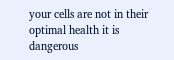your cells are not in their optimal health it is dangerous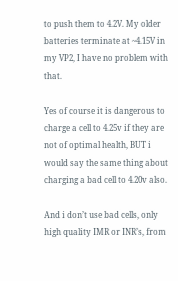to push them to 4.2V. My older batteries terminate at ~4.15V in my VP2, I have no problem with that.

Yes of course it is dangerous to charge a cell to 4.25v if they are not of optimal health, BUT i would say the same thing about charging a bad cell to 4.20v also.

And i don’t use bad cells, only high quality IMR or INR’s, from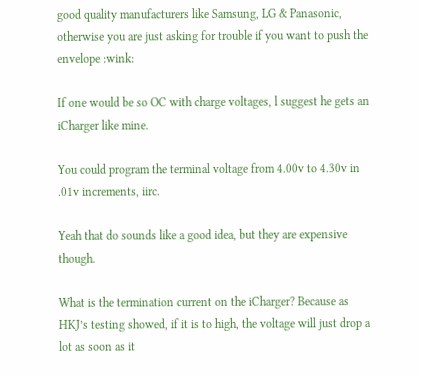good quality manufacturers like Samsung, LG & Panasonic, otherwise you are just asking for trouble if you want to push the envelope :wink:

If one would be so OC with charge voltages, l suggest he gets an iCharger like mine.

You could program the terminal voltage from 4.00v to 4.30v in .01v increments, iirc.

Yeah that do sounds like a good idea, but they are expensive though.

What is the termination current on the iCharger? Because as HKJ’s testing showed, if it is to high, the voltage will just drop a lot as soon as it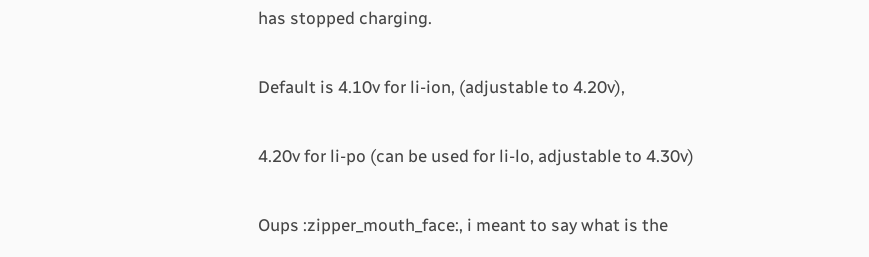has stopped charging.

Default is 4.10v for li-ion, (adjustable to 4.20v),

4.20v for li-po (can be used for li-lo, adjustable to 4.30v)

Oups :zipper_mouth_face:, i meant to say what is the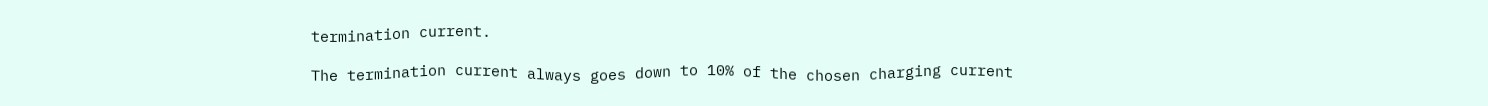termination current.

The termination current always goes down to 10% of the chosen charging current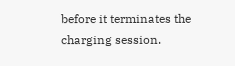before it terminates the charging session.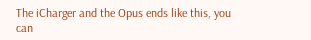The iCharger and the Opus ends like this, you can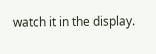watch it in the display.